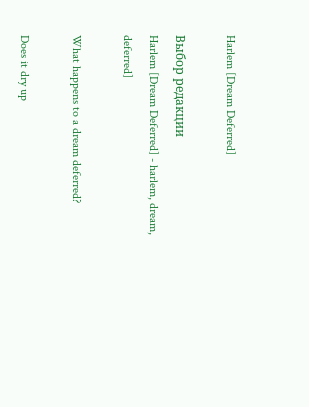Harlem [Dream Deferred]

Выбор редакции
Harlem [Dream Deferred] - harlem, dream, deferred]

What happens to a dream deferred?

Does it dry up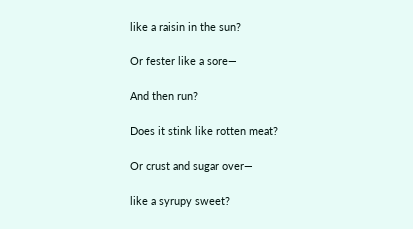like a raisin in the sun?

Or fester like a sore—

And then run?

Does it stink like rotten meat?

Or crust and sugar over—

like a syrupy sweet?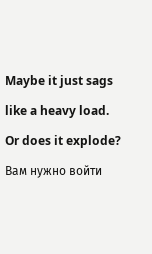Maybe it just sags

like a heavy load.

Or does it explode?

Вам нужно войти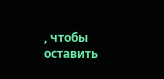, чтобы оставить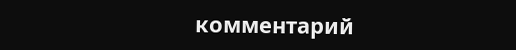комментарий